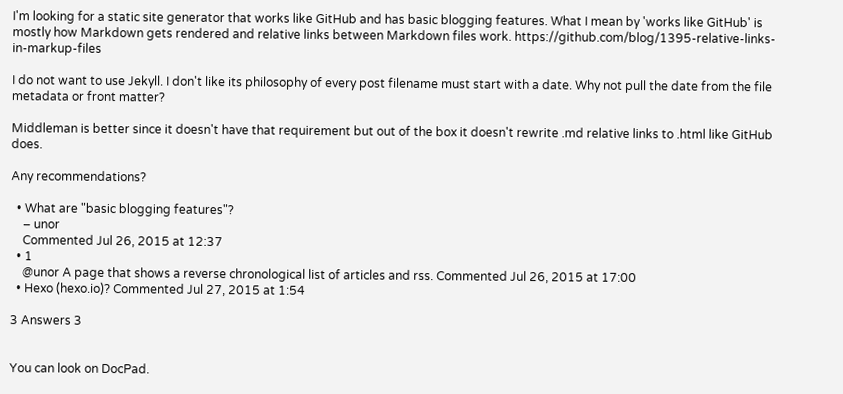I'm looking for a static site generator that works like GitHub and has basic blogging features. What I mean by 'works like GitHub' is mostly how Markdown gets rendered and relative links between Markdown files work. https://github.com/blog/1395-relative-links-in-markup-files

I do not want to use Jekyll. I don't like its philosophy of every post filename must start with a date. Why not pull the date from the file metadata or front matter?

Middleman is better since it doesn't have that requirement but out of the box it doesn't rewrite .md relative links to .html like GitHub does.

Any recommendations?

  • What are "basic blogging features"?
    – unor
    Commented Jul 26, 2015 at 12:37
  • 1
    @unor A page that shows a reverse chronological list of articles and rss. Commented Jul 26, 2015 at 17:00
  • Hexo (hexo.io)? Commented Jul 27, 2015 at 1:54

3 Answers 3


You can look on DocPad.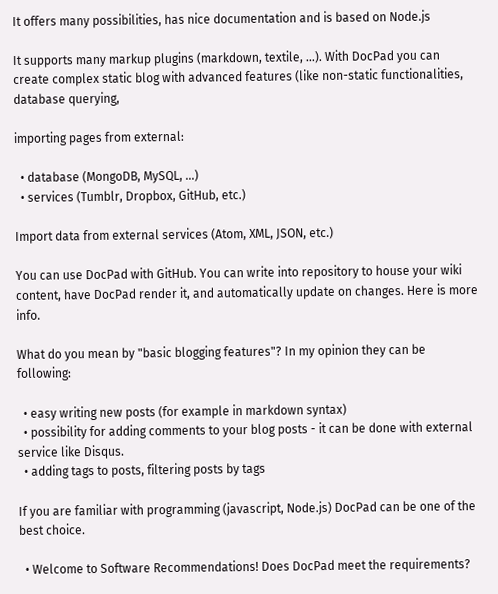It offers many possibilities, has nice documentation and is based on Node.js

It supports many markup plugins (markdown, textile, ...). With DocPad you can create complex static blog with advanced features (like non-static functionalities, database querying,

importing pages from external:

  • database (MongoDB, MySQL, ...)
  • services (Tumblr, Dropbox, GitHub, etc.)

Import data from external services (Atom, XML, JSON, etc.)

You can use DocPad with GitHub. You can write into repository to house your wiki content, have DocPad render it, and automatically update on changes. Here is more info.

What do you mean by "basic blogging features"? In my opinion they can be following:

  • easy writing new posts (for example in markdown syntax)
  • possibility for adding comments to your blog posts - it can be done with external service like Disqus.
  • adding tags to posts, filtering posts by tags

If you are familiar with programming (javascript, Node.js) DocPad can be one of the best choice.

  • Welcome to Software Recommendations! Does DocPad meet the requirements?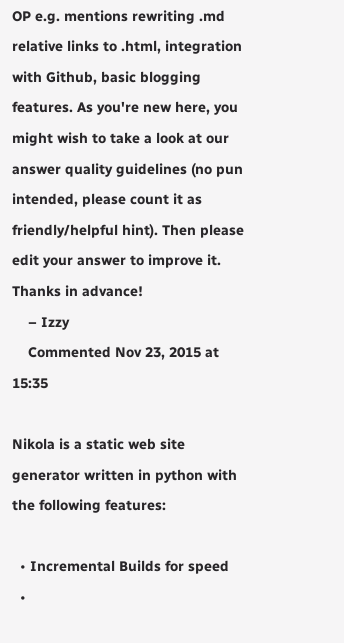OP e.g. mentions rewriting .md relative links to .html, integration with Github, basic blogging features. As you're new here, you might wish to take a look at our answer quality guidelines (no pun intended, please count it as friendly/helpful hint). Then please edit your answer to improve it. Thanks in advance!
    – Izzy
    Commented Nov 23, 2015 at 15:35

Nikola is a static web site generator written in python with the following features:

  • Incremental Builds for speed
  •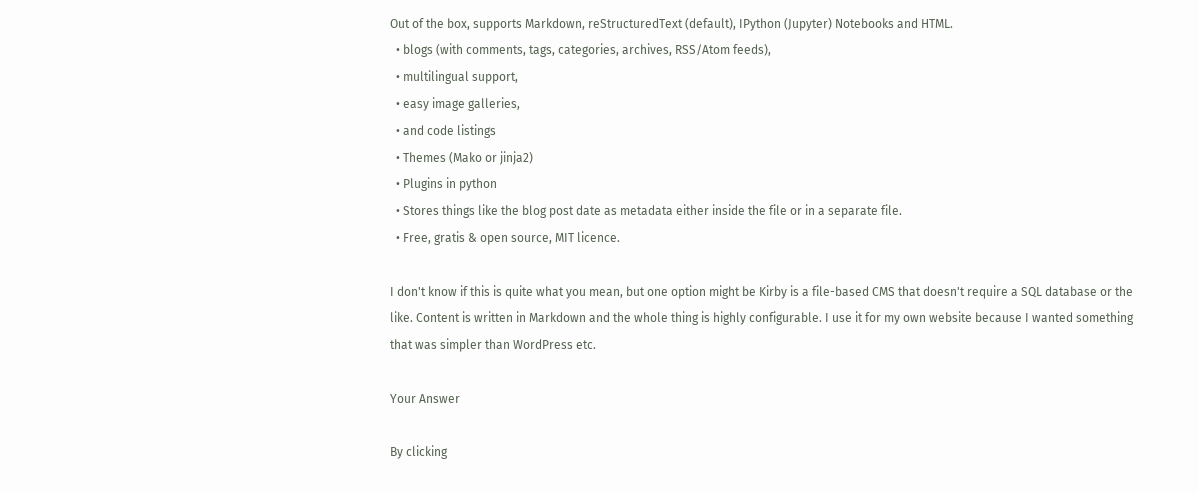Out of the box, supports Markdown, reStructuredText (default), IPython (Jupyter) Notebooks and HTML.
  • blogs (with comments, tags, categories, archives, RSS/Atom feeds),
  • multilingual support,
  • easy image galleries,
  • and code listings
  • Themes (Mako or jinja2)
  • Plugins in python
  • Stores things like the blog post date as metadata either inside the file or in a separate file.
  • Free, gratis & open source, MIT licence.

I don't know if this is quite what you mean, but one option might be Kirby is a file-based CMS that doesn't require a SQL database or the like. Content is written in Markdown and the whole thing is highly configurable. I use it for my own website because I wanted something that was simpler than WordPress etc.

Your Answer

By clicking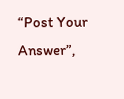“Post Your Answer”,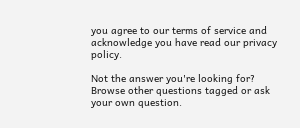you agree to our terms of service and acknowledge you have read our privacy policy.

Not the answer you're looking for? Browse other questions tagged or ask your own question.